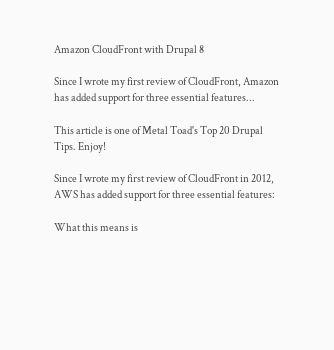Amazon CloudFront with Drupal 8

Since I wrote my first review of CloudFront, Amazon has added support for three essential features...

This article is one of Metal Toad's Top 20 Drupal Tips. Enjoy!

Since I wrote my first review of CloudFront in 2012, AWS has added support for three essential features:

What this means is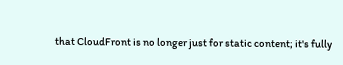that CloudFront is no longer just for static content; it's fully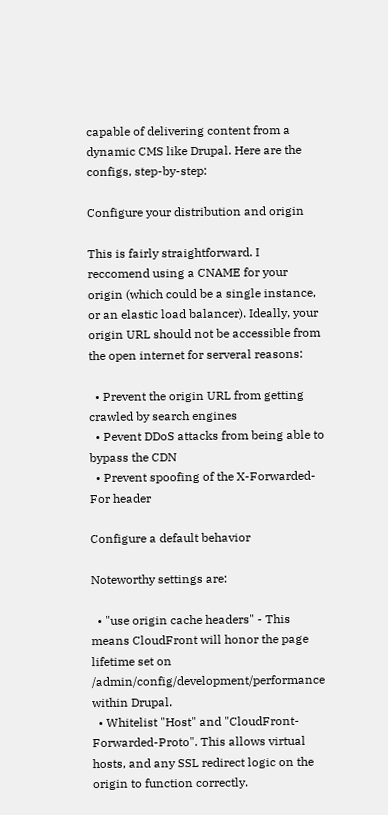capable of delivering content from a dynamic CMS like Drupal. Here are the configs, step-by-step:

Configure your distribution and origin

This is fairly straightforward. I reccomend using a CNAME for your origin (which could be a single instance, or an elastic load balancer). Ideally, your origin URL should not be accessible from the open internet for serveral reasons:

  • Prevent the origin URL from getting crawled by search engines
  • Pevent DDoS attacks from being able to bypass the CDN
  • Prevent spoofing of the X-Forwarded-For header

Configure a default behavior

Noteworthy settings are:

  • "use origin cache headers" - This means CloudFront will honor the page lifetime set on /admin/config/development/performance within Drupal.
  • Whitelist "Host" and "CloudFront-Forwarded-Proto". This allows virtual hosts, and any SSL redirect logic on the origin to function correctly.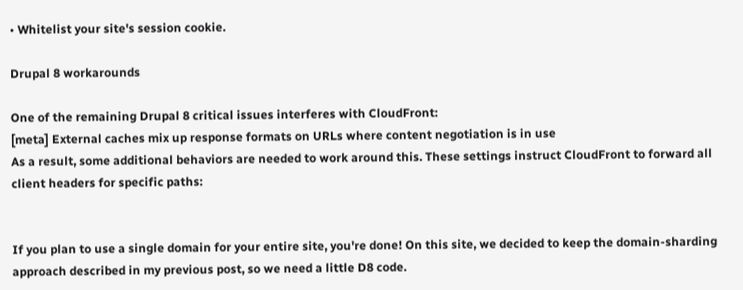• Whitelist your site's session cookie.

Drupal 8 workarounds

One of the remaining Drupal 8 critical issues interferes with CloudFront:
[meta] External caches mix up response formats on URLs where content negotiation is in use
As a result, some additional behaviors are needed to work around this. These settings instruct CloudFront to forward all client headers for specific paths:


If you plan to use a single domain for your entire site, you're done! On this site, we decided to keep the domain-sharding approach described in my previous post, so we need a little D8 code.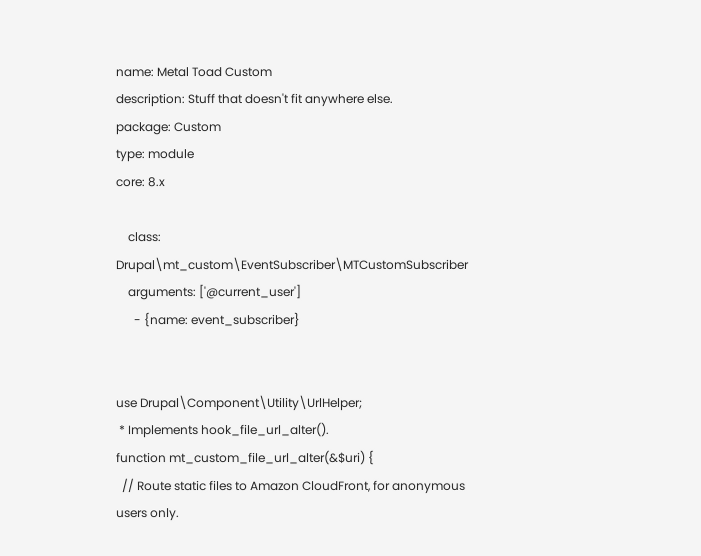name: Metal Toad Custom
description: Stuff that doesn't fit anywhere else.
package: Custom
type: module
core: 8.x

    class: Drupal\mt_custom\EventSubscriber\MTCustomSubscriber
    arguments: ['@current_user']
      - {name: event_subscriber}


use Drupal\Component\Utility\UrlHelper;
 * Implements hook_file_url_alter().
function mt_custom_file_url_alter(&$uri) {
  // Route static files to Amazon CloudFront, for anonymous users only.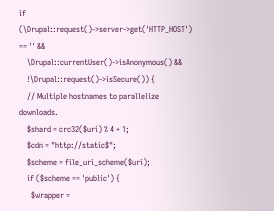if (\Drupal::request()->server->get('HTTP_HOST') == '' &&
    \Drupal::currentUser()->isAnonymous() &&
    !\Drupal::request()->isSecure()) {
    // Multiple hostnames to parallelize downloads.
    $shard = crc32($uri) % 4 + 1;
    $cdn = "http://static$";
    $scheme = file_uri_scheme($uri);
    if ($scheme == 'public') {
      $wrapper =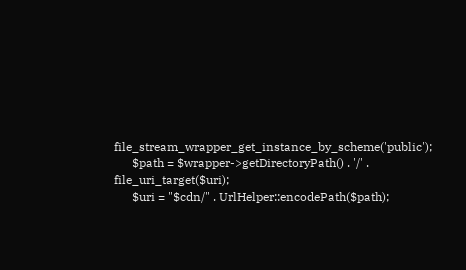file_stream_wrapper_get_instance_by_scheme('public');
      $path = $wrapper->getDirectoryPath() . '/' . file_uri_target($uri);
      $uri = "$cdn/" . UrlHelper::encodePath($path);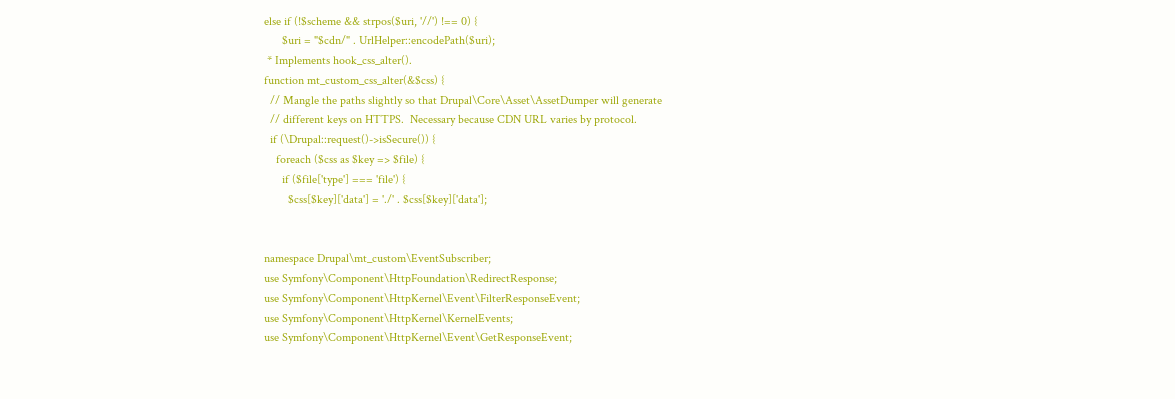else if (!$scheme && strpos($uri, '//') !== 0) {
      $uri = "$cdn/" . UrlHelper::encodePath($uri);
 * Implements hook_css_alter().
function mt_custom_css_alter(&$css) {
  // Mangle the paths slightly so that Drupal\Core\Asset\AssetDumper will generate
  // different keys on HTTPS.  Necessary because CDN URL varies by protocol.
  if (\Drupal::request()->isSecure()) {
    foreach ($css as $key => $file) {
      if ($file['type'] === 'file') {
        $css[$key]['data'] = './' . $css[$key]['data'];


namespace Drupal\mt_custom\EventSubscriber;
use Symfony\Component\HttpFoundation\RedirectResponse;
use Symfony\Component\HttpKernel\Event\FilterResponseEvent;
use Symfony\Component\HttpKernel\KernelEvents;
use Symfony\Component\HttpKernel\Event\GetResponseEvent;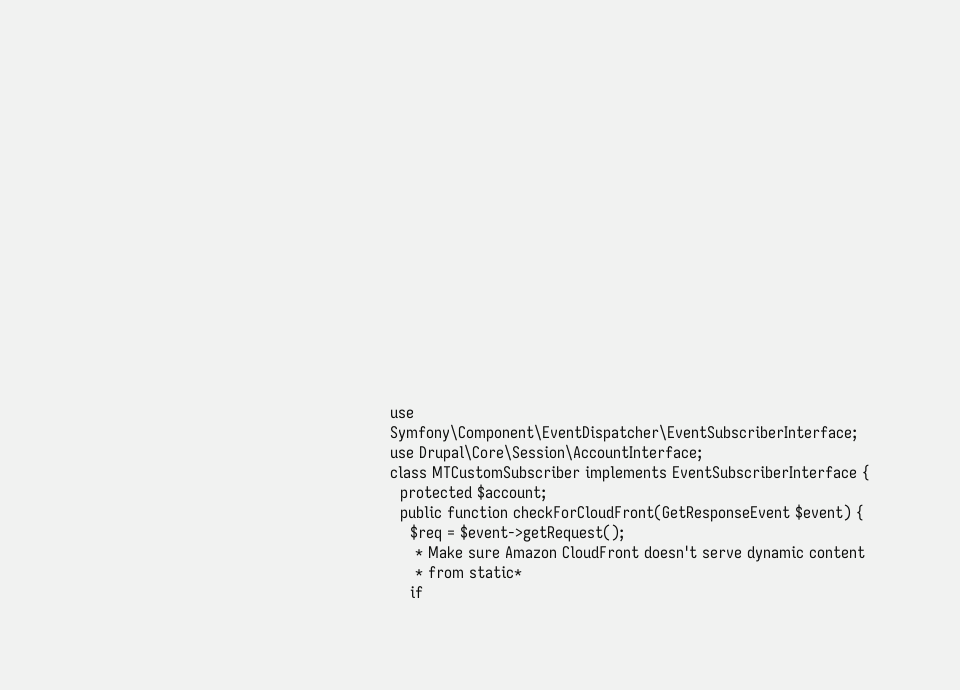use Symfony\Component\EventDispatcher\EventSubscriberInterface;
use Drupal\Core\Session\AccountInterface;
class MTCustomSubscriber implements EventSubscriberInterface {
  protected $account;
  public function checkForCloudFront(GetResponseEvent $event) {
    $req = $event->getRequest();
     * Make sure Amazon CloudFront doesn't serve dynamic content
     * from static*
    if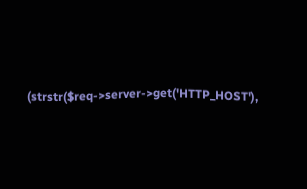(strstr($req->server->get('HTTP_HOST'),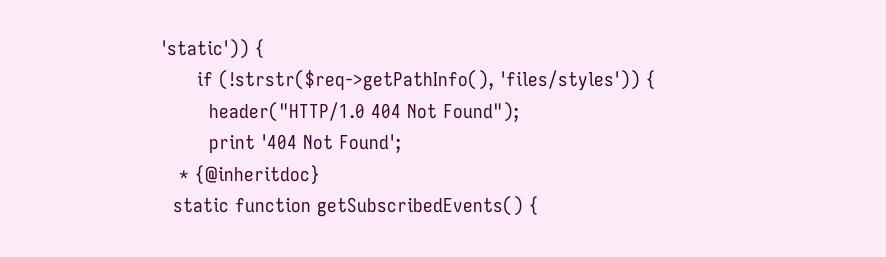'static')) {
      if (!strstr($req->getPathInfo(), 'files/styles')) {
        header("HTTP/1.0 404 Not Found");
        print '404 Not Found';
   * {@inheritdoc}
  static function getSubscribedEvents() {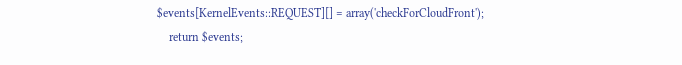$events[KernelEvents::REQUEST][] = array('checkForCloudFront');
    return $events;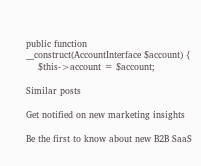public function __construct(AccountInterface $account) {
    $this->account = $account;

Similar posts

Get notified on new marketing insights

Be the first to know about new B2B SaaS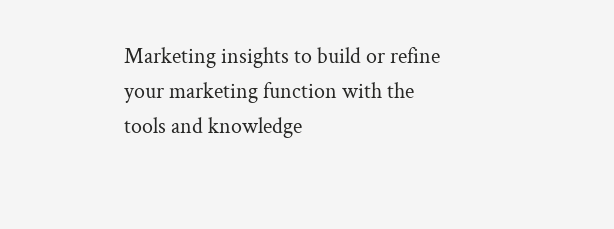Marketing insights to build or refine your marketing function with the tools and knowledge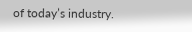of today’s industry.